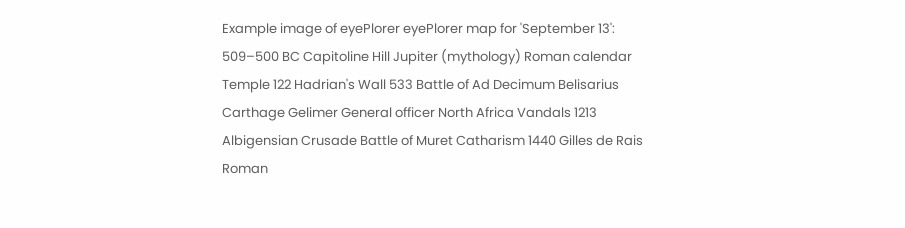Example image of eyePlorer eyePlorer map for 'September 13': 509–500 BC Capitoline Hill Jupiter (mythology) Roman calendar Temple 122 Hadrian's Wall 533 Battle of Ad Decimum Belisarius Carthage Gelimer General officer North Africa Vandals 1213 Albigensian Crusade Battle of Muret Catharism 1440 Gilles de Rais Roman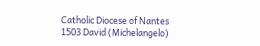Catholic Diocese of Nantes 1503 David (Michelangelo)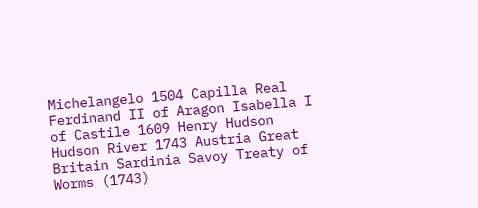Michelangelo 1504 Capilla Real Ferdinand II of Aragon Isabella I of Castile 1609 Henry Hudson Hudson River 1743 Austria Great Britain Sardinia Savoy Treaty of Worms (1743)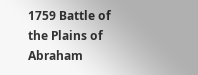1759 Battle of the Plains of Abraham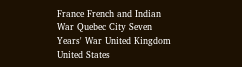France French and Indian War Quebec City Seven Years' War United Kingdom United States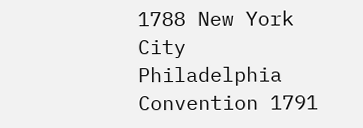1788 New York City Philadelphia Convention 1791